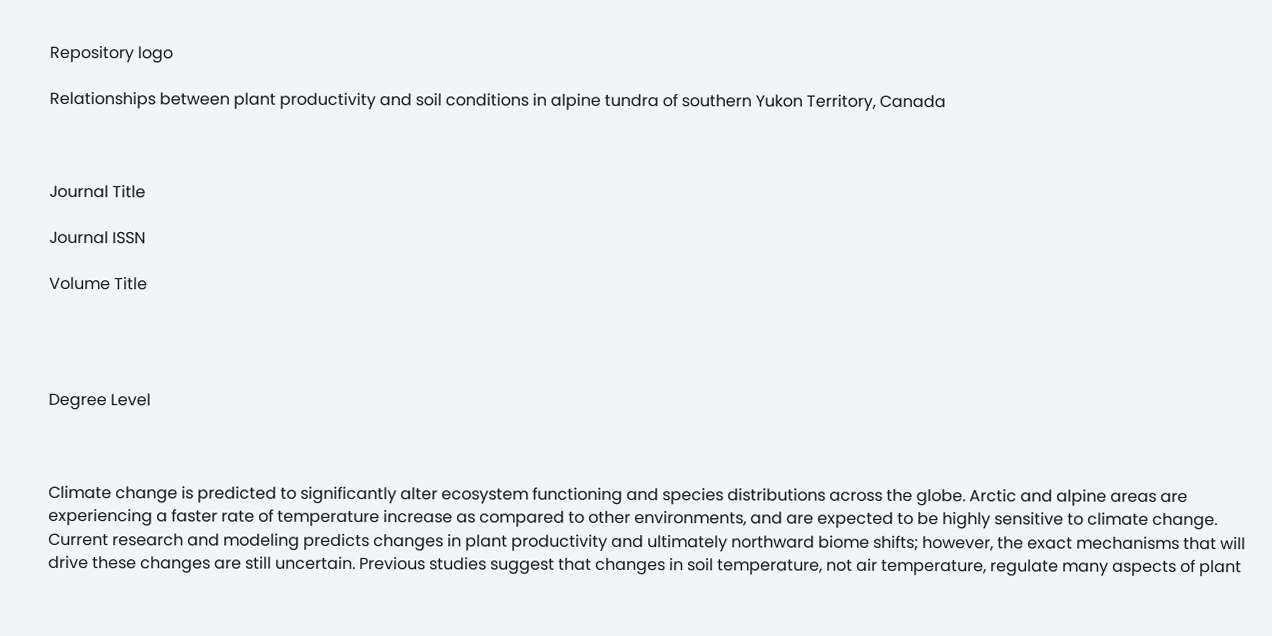Repository logo

Relationships between plant productivity and soil conditions in alpine tundra of southern Yukon Territory, Canada



Journal Title

Journal ISSN

Volume Title




Degree Level



Climate change is predicted to significantly alter ecosystem functioning and species distributions across the globe. Arctic and alpine areas are experiencing a faster rate of temperature increase as compared to other environments, and are expected to be highly sensitive to climate change. Current research and modeling predicts changes in plant productivity and ultimately northward biome shifts; however, the exact mechanisms that will drive these changes are still uncertain. Previous studies suggest that changes in soil temperature, not air temperature, regulate many aspects of plant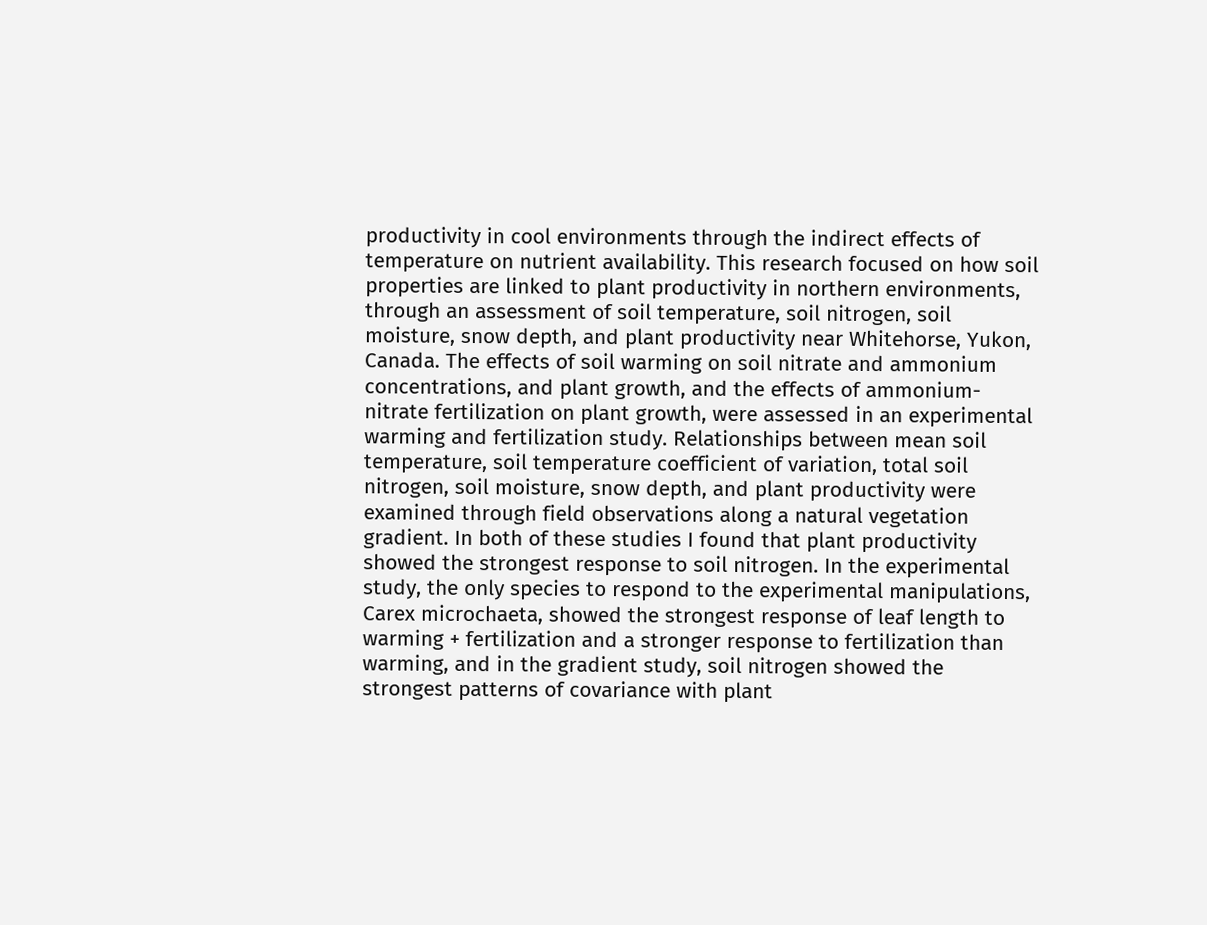productivity in cool environments through the indirect effects of temperature on nutrient availability. This research focused on how soil properties are linked to plant productivity in northern environments, through an assessment of soil temperature, soil nitrogen, soil moisture, snow depth, and plant productivity near Whitehorse, Yukon, Canada. The effects of soil warming on soil nitrate and ammonium concentrations, and plant growth, and the effects of ammonium-nitrate fertilization on plant growth, were assessed in an experimental warming and fertilization study. Relationships between mean soil temperature, soil temperature coefficient of variation, total soil nitrogen, soil moisture, snow depth, and plant productivity were examined through field observations along a natural vegetation gradient. In both of these studies I found that plant productivity showed the strongest response to soil nitrogen. In the experimental study, the only species to respond to the experimental manipulations, Carex microchaeta, showed the strongest response of leaf length to warming + fertilization and a stronger response to fertilization than warming, and in the gradient study, soil nitrogen showed the strongest patterns of covariance with plant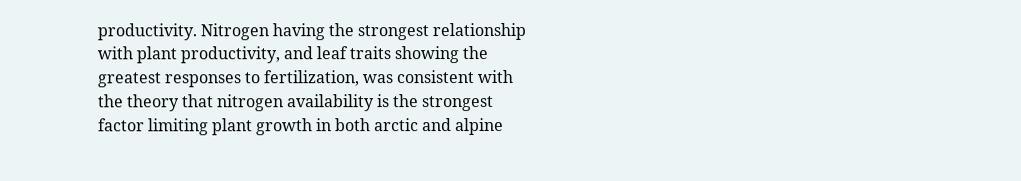productivity. Nitrogen having the strongest relationship with plant productivity, and leaf traits showing the greatest responses to fertilization, was consistent with the theory that nitrogen availability is the strongest factor limiting plant growth in both arctic and alpine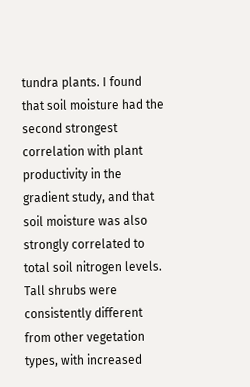tundra plants. I found that soil moisture had the second strongest correlation with plant productivity in the gradient study, and that soil moisture was also strongly correlated to total soil nitrogen levels. Tall shrubs were consistently different from other vegetation types, with increased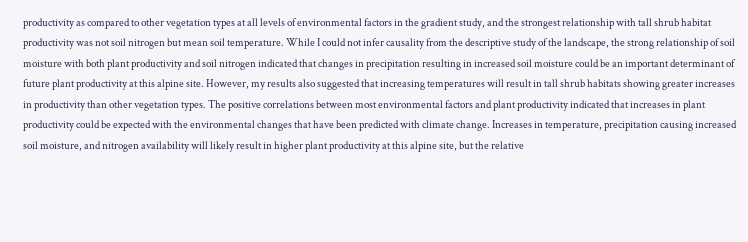productivity as compared to other vegetation types at all levels of environmental factors in the gradient study, and the strongest relationship with tall shrub habitat productivity was not soil nitrogen but mean soil temperature. While I could not infer causality from the descriptive study of the landscape, the strong relationship of soil moisture with both plant productivity and soil nitrogen indicated that changes in precipitation resulting in increased soil moisture could be an important determinant of future plant productivity at this alpine site. However, my results also suggested that increasing temperatures will result in tall shrub habitats showing greater increases in productivity than other vegetation types. The positive correlations between most environmental factors and plant productivity indicated that increases in plant productivity could be expected with the environmental changes that have been predicted with climate change. Increases in temperature, precipitation causing increased soil moisture, and nitrogen availability will likely result in higher plant productivity at this alpine site, but the relative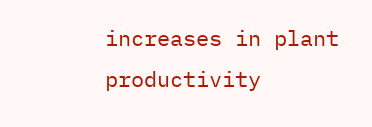increases in plant productivity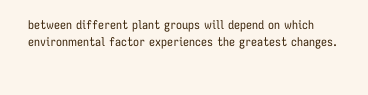between different plant groups will depend on which environmental factor experiences the greatest changes.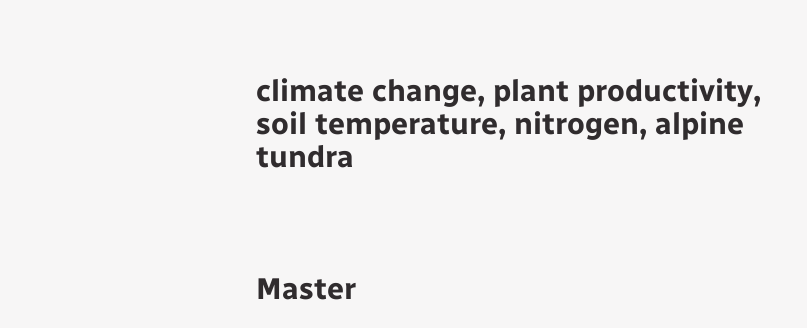climate change, plant productivity, soil temperature, nitrogen, alpine tundra



Master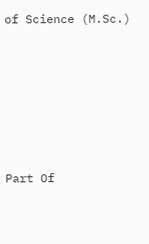of Science (M.Sc.)






Part Of